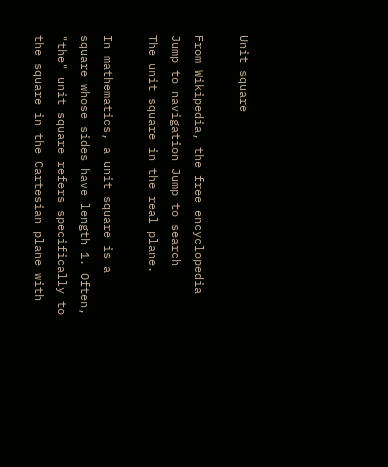Unit square

From Wikipedia, the free encyclopedia
Jump to navigation Jump to search
The unit square in the real plane.

In mathematics, a unit square is a square whose sides have length 1. Often, "the" unit square refers specifically to the square in the Cartesian plane with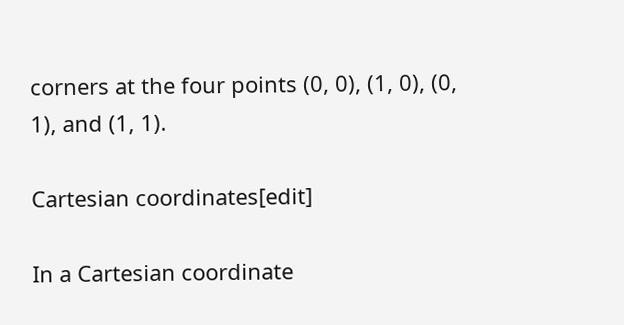corners at the four points (0, 0), (1, 0), (0, 1), and (1, 1).

Cartesian coordinates[edit]

In a Cartesian coordinate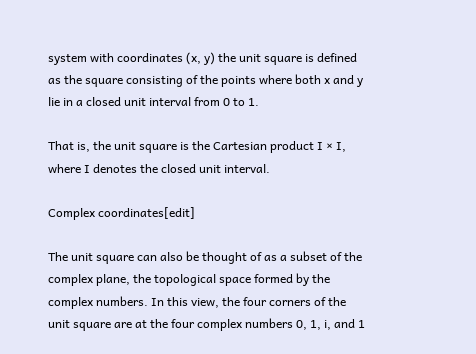system with coordinates (x, y) the unit square is defined as the square consisting of the points where both x and y lie in a closed unit interval from 0 to 1.

That is, the unit square is the Cartesian product I × I, where I denotes the closed unit interval.

Complex coordinates[edit]

The unit square can also be thought of as a subset of the complex plane, the topological space formed by the complex numbers. In this view, the four corners of the unit square are at the four complex numbers 0, 1, i, and 1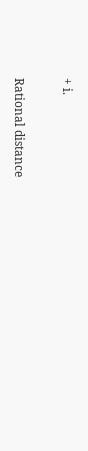+ i.

Rational distance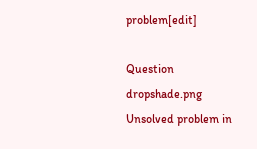problem[edit]

Question dropshade.png Unsolved problem in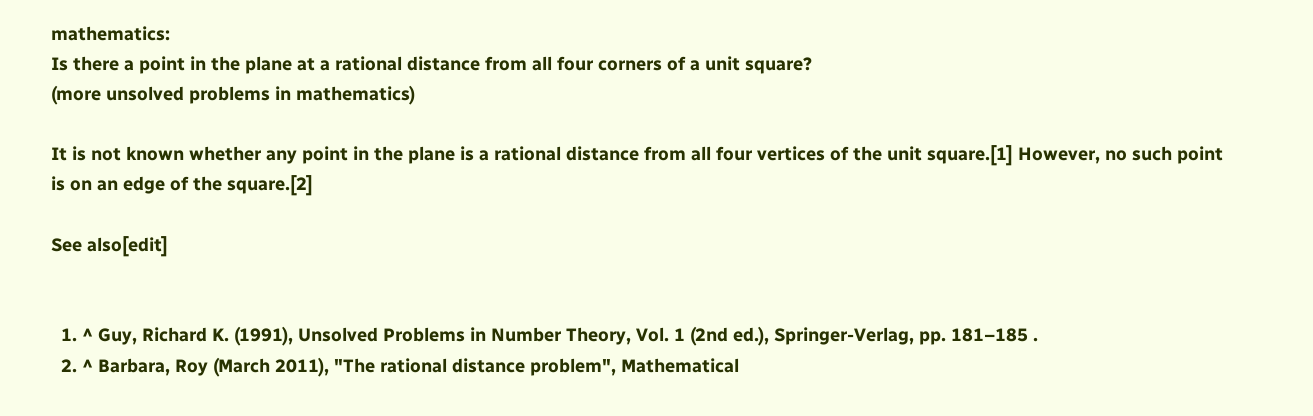mathematics:
Is there a point in the plane at a rational distance from all four corners of a unit square?
(more unsolved problems in mathematics)

It is not known whether any point in the plane is a rational distance from all four vertices of the unit square.[1] However, no such point is on an edge of the square.[2]

See also[edit]


  1. ^ Guy, Richard K. (1991), Unsolved Problems in Number Theory, Vol. 1 (2nd ed.), Springer-Verlag, pp. 181–185 .
  2. ^ Barbara, Roy (March 2011), "The rational distance problem", Mathematical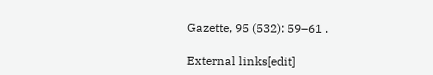Gazette, 95 (532): 59–61 .

External links[edit]